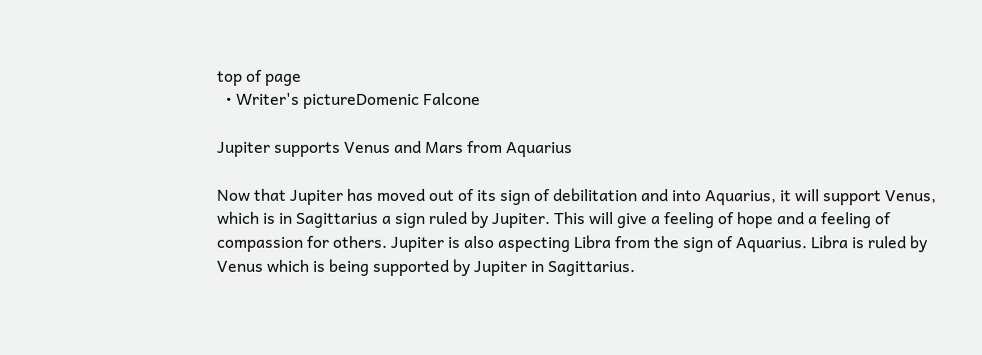top of page
  • Writer's pictureDomenic Falcone

Jupiter supports Venus and Mars from Aquarius

Now that Jupiter has moved out of its sign of debilitation and into Aquarius, it will support Venus, which is in Sagittarius a sign ruled by Jupiter. This will give a feeling of hope and a feeling of compassion for others. Jupiter is also aspecting Libra from the sign of Aquarius. Libra is ruled by Venus which is being supported by Jupiter in Sagittarius.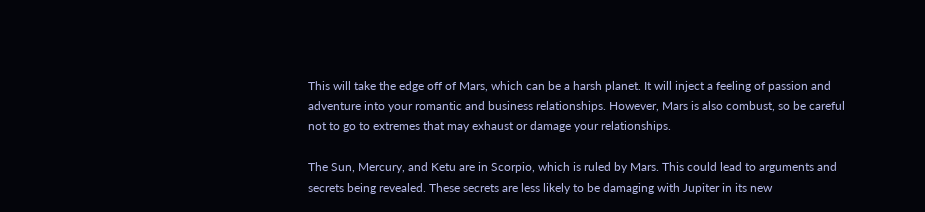This will take the edge off of Mars, which can be a harsh planet. It will inject a feeling of passion and adventure into your romantic and business relationships. However, Mars is also combust, so be careful not to go to extremes that may exhaust or damage your relationships.

The Sun, Mercury, and Ketu are in Scorpio, which is ruled by Mars. This could lead to arguments and secrets being revealed. These secrets are less likely to be damaging with Jupiter in its new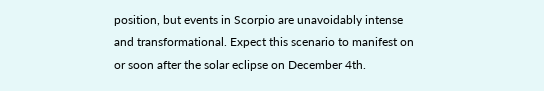position, but events in Scorpio are unavoidably intense and transformational. Expect this scenario to manifest on or soon after the solar eclipse on December 4th.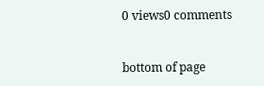0 views0 comments


bottom of page